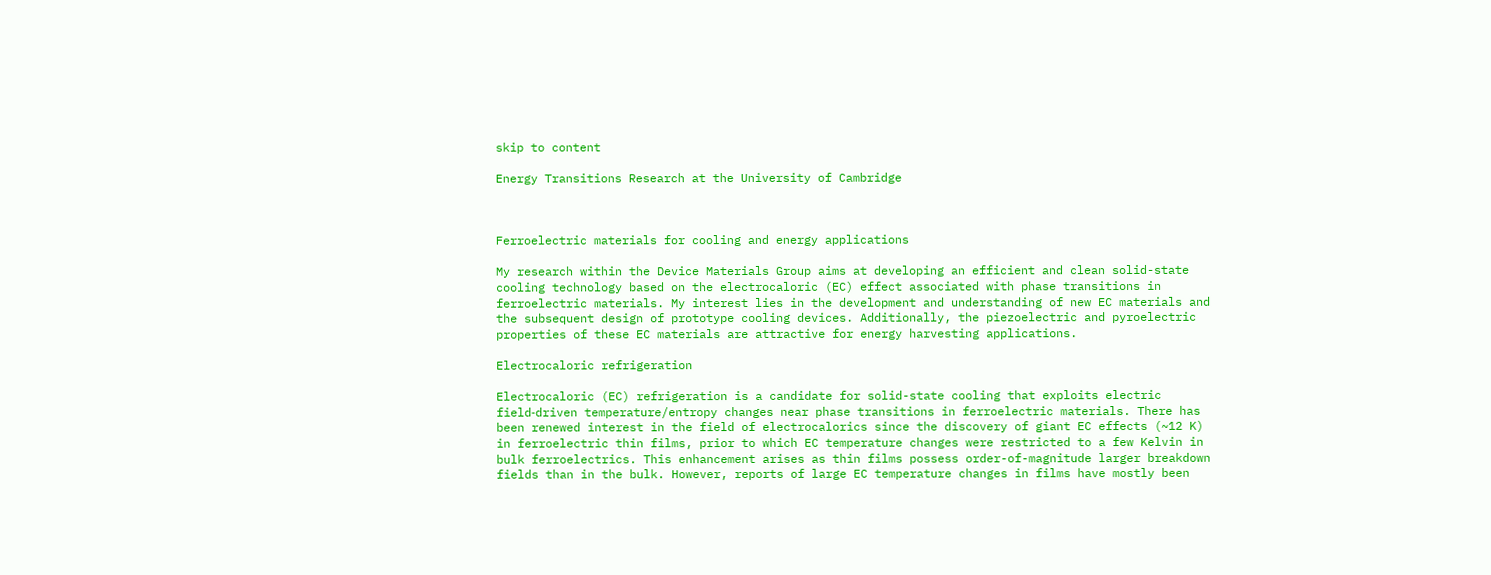skip to content

Energy Transitions Research at the University of Cambridge



Ferroelectric materials for cooling and energy applications

My research within the Device Materials Group aims at developing an efficient and clean solid-state cooling technology based on the electrocaloric (EC) effect associated with phase transitions in ferroelectric materials. My interest lies in the development and understanding of new EC materials and the subsequent design of prototype cooling devices. Additionally, the piezoelectric and pyroelectric properties of these EC materials are attractive for energy harvesting applications.

Electrocaloric refrigeration

Electrocaloric (EC) refrigeration is a candidate for solid-state cooling that exploits electric field‑driven temperature/entropy changes near phase transitions in ferroelectric materials. There has been renewed interest in the field of electrocalorics since the discovery of giant EC effects (~12 K) in ferroelectric thin films, prior to which EC temperature changes were restricted to a few Kelvin in bulk ferroelectrics. This enhancement arises as thin films possess order-of-magnitude larger breakdown fields than in the bulk. However, reports of large EC temperature changes in films have mostly been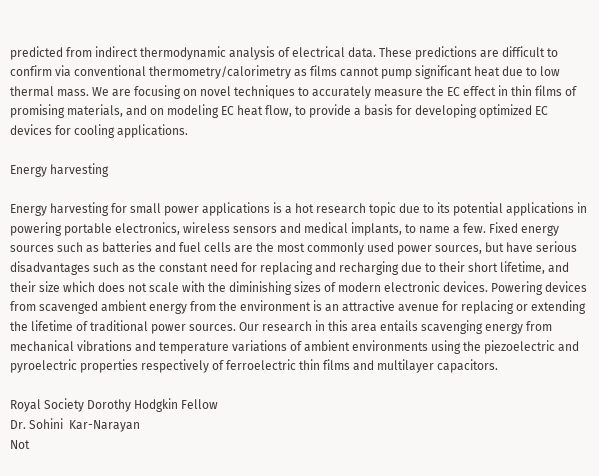predicted from indirect thermodynamic analysis of electrical data. These predictions are difficult to confirm via conventional thermometry/calorimetry as films cannot pump significant heat due to low thermal mass. We are focusing on novel techniques to accurately measure the EC effect in thin films of promising materials, and on modeling EC heat flow, to provide a basis for developing optimized EC devices for cooling applications.

Energy harvesting

Energy harvesting for small power applications is a hot research topic due to its potential applications in powering portable electronics, wireless sensors and medical implants, to name a few. Fixed energy sources such as batteries and fuel cells are the most commonly used power sources, but have serious disadvantages such as the constant need for replacing and recharging due to their short lifetime, and their size which does not scale with the diminishing sizes of modern electronic devices. Powering devices from scavenged ambient energy from the environment is an attractive avenue for replacing or extending the lifetime of traditional power sources. Our research in this area entails scavenging energy from mechanical vibrations and temperature variations of ambient environments using the piezoelectric and pyroelectric properties respectively of ferroelectric thin films and multilayer capacitors.

Royal Society Dorothy Hodgkin Fellow
Dr. Sohini  Kar-Narayan
Not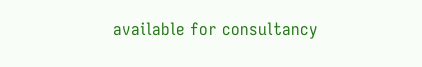available for consultancy